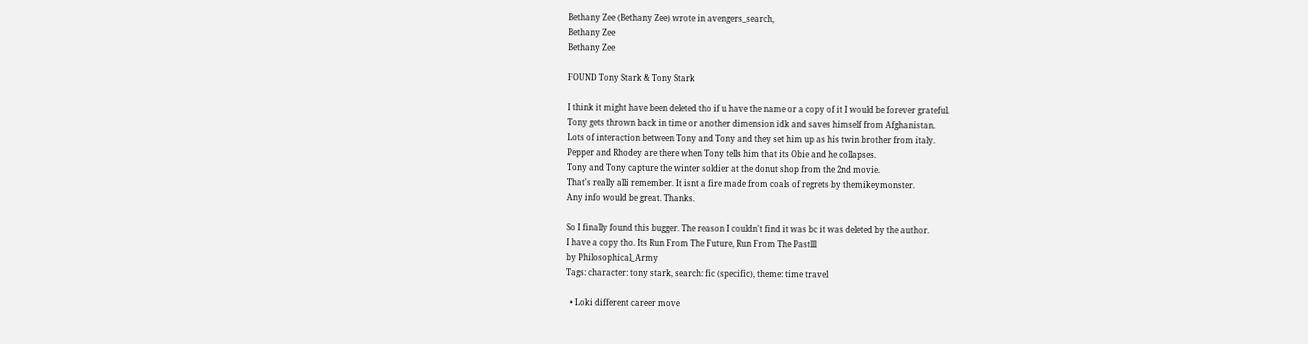Bethany Zee (Bethany Zee) wrote in avengers_search,
Bethany Zee
Bethany Zee

FOUND Tony Stark & Tony Stark

I think it might have been deleted tho if u have the name or a copy of it I would be forever grateful.
Tony gets thrown back in time or another dimension idk and saves himself from Afghanistan.
Lots of interaction between Tony and Tony and they set him up as his twin brother from italy.
Pepper and Rhodey are there when Tony tells him that its Obie and he collapses.
Tony and Tony capture the winter soldier at the donut shop from the 2nd movie.
That's really alli remember. It isnt a fire made from coals of regrets by themikeymonster.
Any info would be great. Thanks.

So I finally found this bugger. The reason I couldn't find it was bc it was deleted by the author.
I have a copy tho. Its Run From The Future, Run From The Pastlll
by Philosophical_Army
Tags: character: tony stark, search: fic (specific), theme: time travel

  • Loki different career move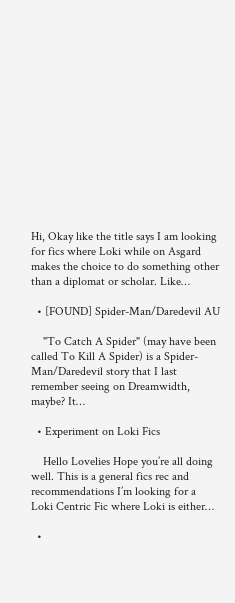Hi, Okay like the title says I am looking for fics where Loki while on Asgard makes the choice to do something other than a diplomat or scholar. Like…

  • [FOUND] Spider-Man/Daredevil AU

    "To Catch A Spider" (may have been called To Kill A Spider) is a Spider-Man/Daredevil story that I last remember seeing on Dreamwidth, maybe? It…

  • Experiment on Loki Fics

    Hello Lovelies Hope you’re all doing well. This is a general fics rec and recommendations I’m looking for a Loki Centric Fic where Loki is either…

  •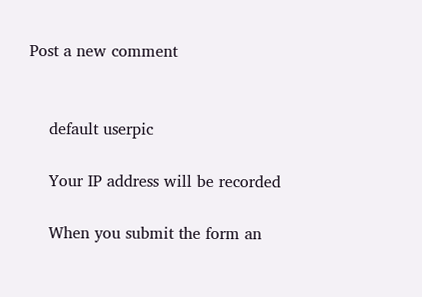Post a new comment


    default userpic

    Your IP address will be recorded

    When you submit the form an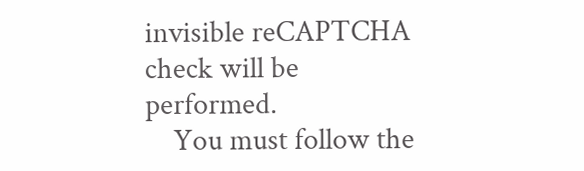invisible reCAPTCHA check will be performed.
    You must follow the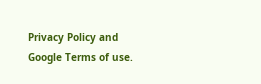Privacy Policy and Google Terms of use.